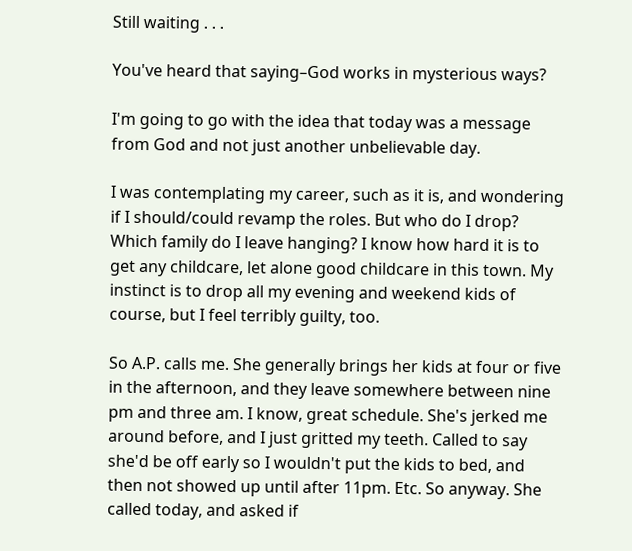Still waiting . . .

You've heard that saying–God works in mysterious ways?

I'm going to go with the idea that today was a message from God and not just another unbelievable day.

I was contemplating my career, such as it is, and wondering if I should/could revamp the roles. But who do I drop? Which family do I leave hanging? I know how hard it is to get any childcare, let alone good childcare in this town. My instinct is to drop all my evening and weekend kids of course, but I feel terribly guilty, too.

So A.P. calls me. She generally brings her kids at four or five in the afternoon, and they leave somewhere between nine pm and three am. I know, great schedule. She's jerked me around before, and I just gritted my teeth. Called to say she'd be off early so I wouldn't put the kids to bed, and then not showed up until after 11pm. Etc. So anyway. She called today, and asked if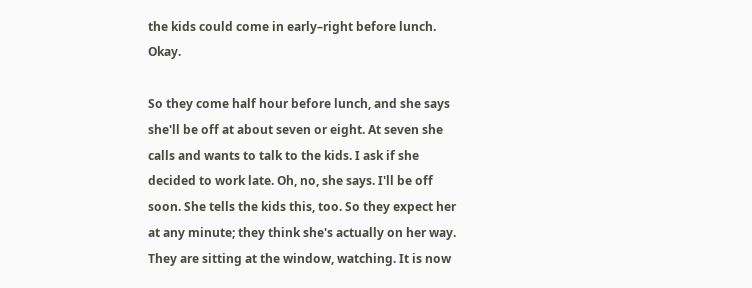the kids could come in early–right before lunch. Okay.

So they come half hour before lunch, and she says she'll be off at about seven or eight. At seven she calls and wants to talk to the kids. I ask if she decided to work late. Oh, no, she says. I'll be off soon. She tells the kids this, too. So they expect her at any minute; they think she's actually on her way. They are sitting at the window, watching. It is now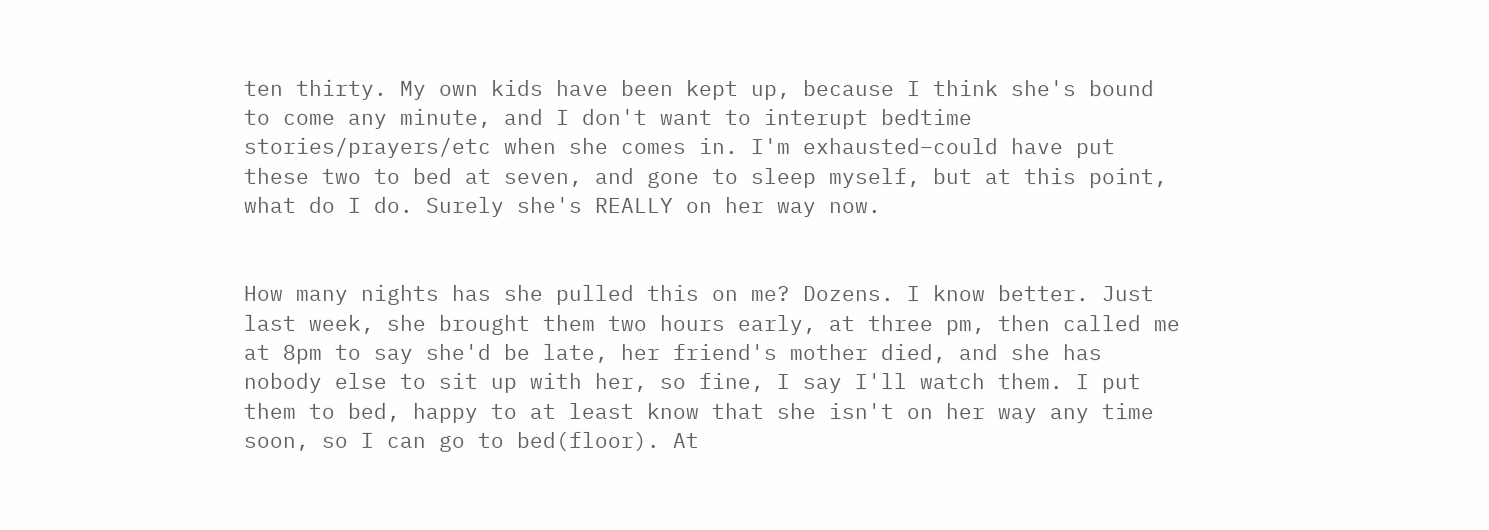ten thirty. My own kids have been kept up, because I think she's bound to come any minute, and I don't want to interupt bedtime stories/prayers/etc when she comes in. I'm exhausted–could have put these two to bed at seven, and gone to sleep myself, but at this point, what do I do. Surely she's REALLY on her way now.


How many nights has she pulled this on me? Dozens. I know better. Just last week, she brought them two hours early, at three pm, then called me at 8pm to say she'd be late, her friend's mother died, and she has nobody else to sit up with her, so fine, I say I'll watch them. I put them to bed, happy to at least know that she isn't on her way any time soon, so I can go to bed(floor). At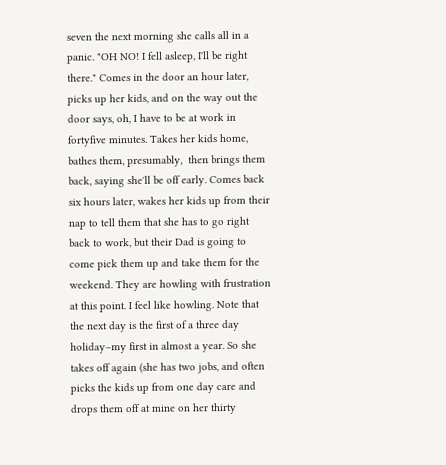seven the next morning she calls all in a panic. "OH NO! I fell asleep, I'll be right there." Comes in the door an hour later, picks up her kids, and on the way out the door says, oh, I have to be at work in fortyfive minutes. Takes her kids home, bathes them, presumably,  then brings them back, saying she'll be off early. Comes back six hours later, wakes her kids up from their nap to tell them that she has to go right back to work, but their Dad is going to come pick them up and take them for the weekend. They are howling with frustration at this point. I feel like howling. Note that the next day is the first of a three day holiday–my first in almost a year. So she takes off again (she has two jobs, and often picks the kids up from one day care and drops them off at mine on her thirty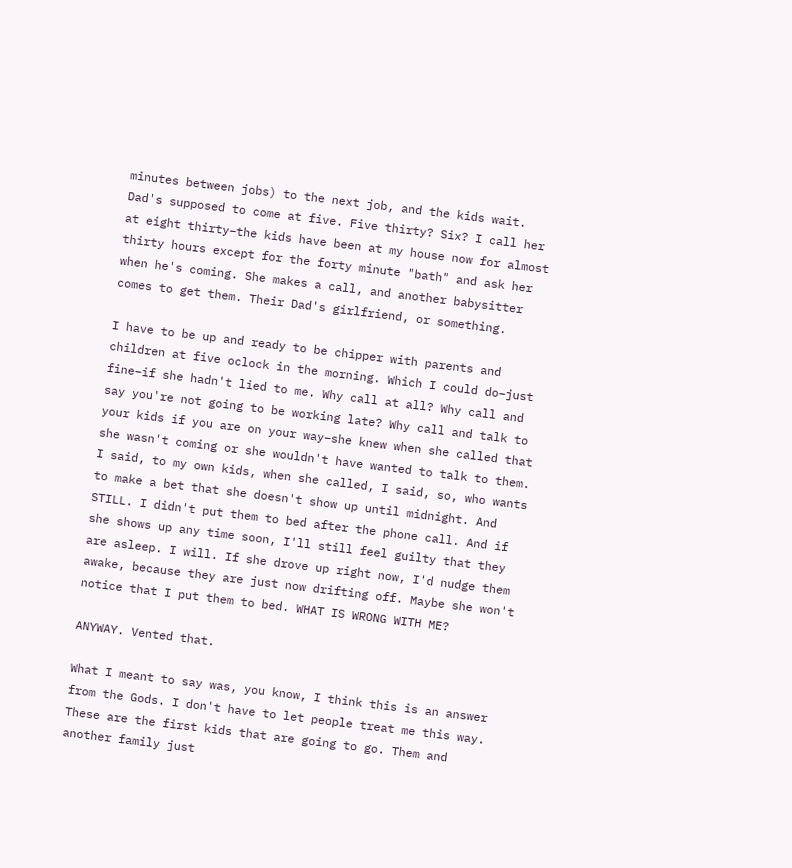minutes between jobs) to the next job, and the kids wait. Dad's supposed to come at five. Five thirty? Six? I call her at eight thirty–the kids have been at my house now for almost thirty hours except for the forty minute "bath" and ask her when he's coming. She makes a call, and another babysitter comes to get them. Their Dad's girlfriend, or something.

I have to be up and ready to be chipper with parents and children at five oclock in the morning. Which I could do–just fine–if she hadn't lied to me. Why call at all? Why call and say you're not going to be working late? Why call and talk to your kids if you are on your way–she knew when she called that she wasn't coming or she wouldn't have wanted to talk to them. I said, to my own kids, when she called, I said, so, who wants to make a bet that she doesn't show up until midnight. And STILL. I didn't put them to bed after the phone call. And if she shows up any time soon, I'll still feel guilty that they are asleep. I will. If she drove up right now, I'd nudge them awake, because they are just now drifting off. Maybe she won't notice that I put them to bed. WHAT IS WRONG WITH ME?

ANYWAY. Vented that.

What I meant to say was, you know, I think this is an answer from the Gods. I don't have to let people treat me this way. These are the first kids that are going to go. Them and another family just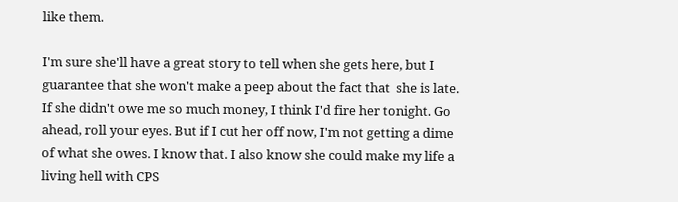like them.

I'm sure she'll have a great story to tell when she gets here, but I guarantee that she won't make a peep about the fact that  she is late.   If she didn't owe me so much money, I think I'd fire her tonight. Go ahead, roll your eyes. But if I cut her off now, I'm not getting a dime of what she owes. I know that. I also know she could make my life a living hell with CPS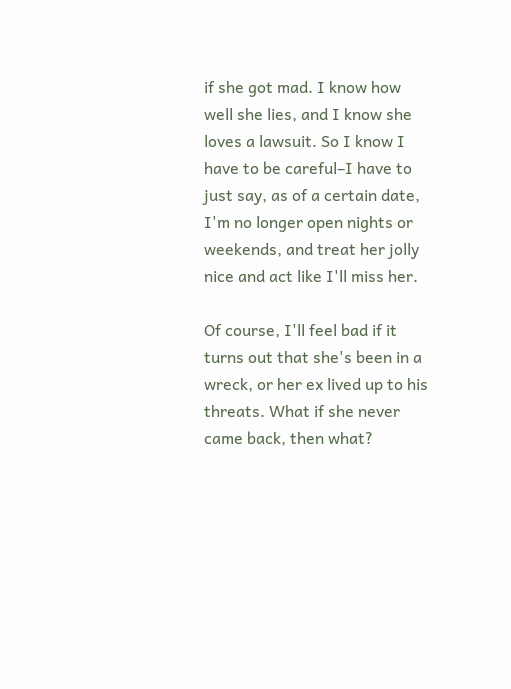if she got mad. I know how well she lies, and I know she loves a lawsuit. So I know I have to be careful–I have to just say, as of a certain date, I'm no longer open nights or weekends, and treat her jolly nice and act like I'll miss her.

Of course, I'll feel bad if it turns out that she's been in a wreck, or her ex lived up to his threats. What if she never came back, then what?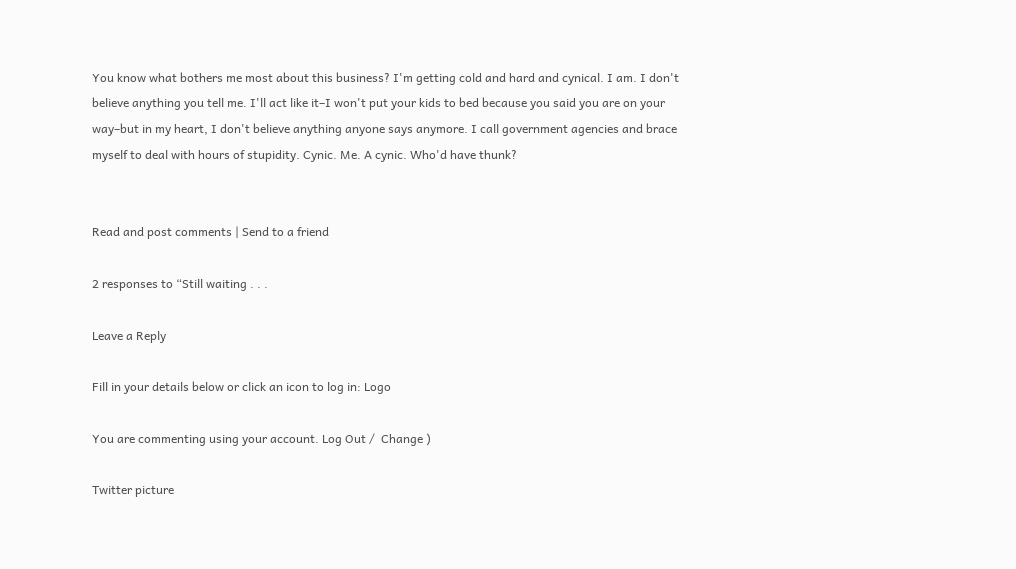You know what bothers me most about this business? I'm getting cold and hard and cynical. I am. I don't believe anything you tell me. I'll act like it–I won't put your kids to bed because you said you are on your way–but in my heart, I don't believe anything anyone says anymore. I call government agencies and brace myself to deal with hours of stupidity. Cynic. Me. A cynic. Who'd have thunk?


Read and post comments | Send to a friend

2 responses to “Still waiting . . .

Leave a Reply

Fill in your details below or click an icon to log in: Logo

You are commenting using your account. Log Out /  Change )

Twitter picture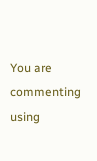You are commenting using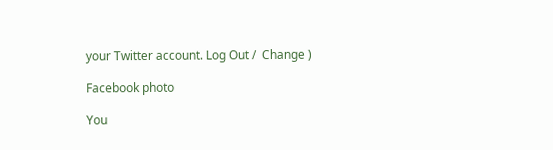your Twitter account. Log Out /  Change )

Facebook photo

You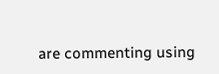are commenting using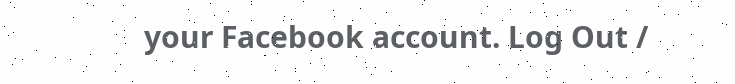your Facebook account. Log Out /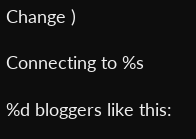Change )

Connecting to %s

%d bloggers like this: